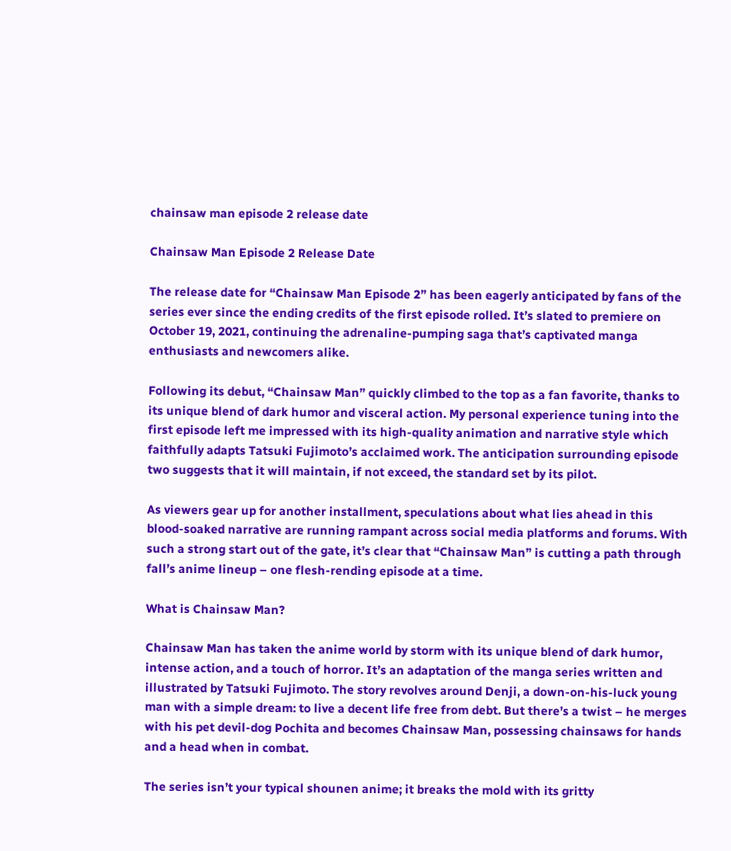chainsaw man episode 2 release date

Chainsaw Man Episode 2 Release Date

The release date for “Chainsaw Man Episode 2” has been eagerly anticipated by fans of the series ever since the ending credits of the first episode rolled. It’s slated to premiere on October 19, 2021, continuing the adrenaline-pumping saga that’s captivated manga enthusiasts and newcomers alike.

Following its debut, “Chainsaw Man” quickly climbed to the top as a fan favorite, thanks to its unique blend of dark humor and visceral action. My personal experience tuning into the first episode left me impressed with its high-quality animation and narrative style which faithfully adapts Tatsuki Fujimoto’s acclaimed work. The anticipation surrounding episode two suggests that it will maintain, if not exceed, the standard set by its pilot.

As viewers gear up for another installment, speculations about what lies ahead in this blood-soaked narrative are running rampant across social media platforms and forums. With such a strong start out of the gate, it’s clear that “Chainsaw Man” is cutting a path through fall’s anime lineup – one flesh-rending episode at a time.

What is Chainsaw Man?

Chainsaw Man has taken the anime world by storm with its unique blend of dark humor, intense action, and a touch of horror. It’s an adaptation of the manga series written and illustrated by Tatsuki Fujimoto. The story revolves around Denji, a down-on-his-luck young man with a simple dream: to live a decent life free from debt. But there’s a twist – he merges with his pet devil-dog Pochita and becomes Chainsaw Man, possessing chainsaws for hands and a head when in combat.

The series isn’t your typical shounen anime; it breaks the mold with its gritty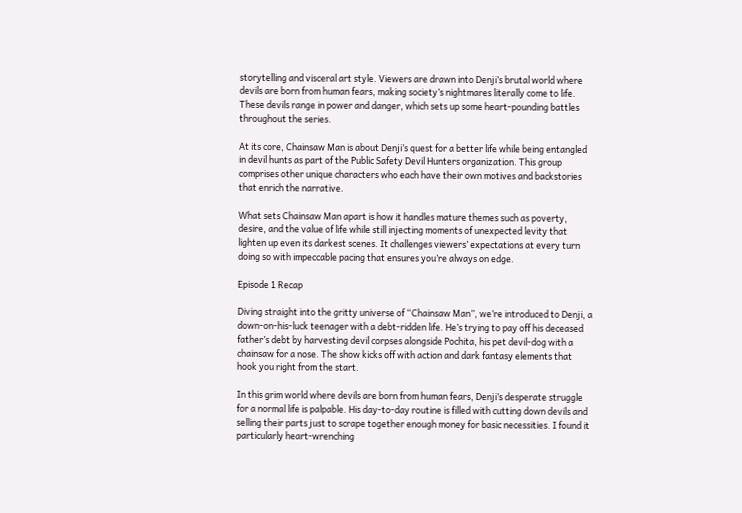storytelling and visceral art style. Viewers are drawn into Denji’s brutal world where devils are born from human fears, making society’s nightmares literally come to life. These devils range in power and danger, which sets up some heart-pounding battles throughout the series.

At its core, Chainsaw Man is about Denji’s quest for a better life while being entangled in devil hunts as part of the Public Safety Devil Hunters organization. This group comprises other unique characters who each have their own motives and backstories that enrich the narrative.

What sets Chainsaw Man apart is how it handles mature themes such as poverty, desire, and the value of life while still injecting moments of unexpected levity that lighten up even its darkest scenes. It challenges viewers’ expectations at every turn doing so with impeccable pacing that ensures you’re always on edge.

Episode 1 Recap

Diving straight into the gritty universe of “Chainsaw Man”, we’re introduced to Denji, a down-on-his-luck teenager with a debt-ridden life. He’s trying to pay off his deceased father’s debt by harvesting devil corpses alongside Pochita, his pet devil-dog with a chainsaw for a nose. The show kicks off with action and dark fantasy elements that hook you right from the start.

In this grim world where devils are born from human fears, Denji’s desperate struggle for a normal life is palpable. His day-to-day routine is filled with cutting down devils and selling their parts just to scrape together enough money for basic necessities. I found it particularly heart-wrenching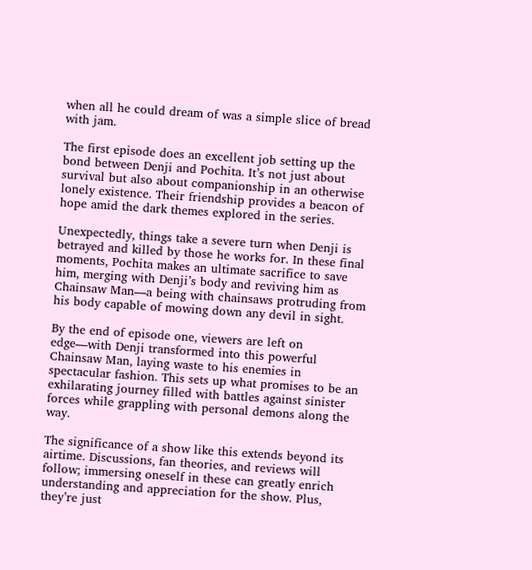when all he could dream of was a simple slice of bread with jam.

The first episode does an excellent job setting up the bond between Denji and Pochita. It’s not just about survival but also about companionship in an otherwise lonely existence. Their friendship provides a beacon of hope amid the dark themes explored in the series.

Unexpectedly, things take a severe turn when Denji is betrayed and killed by those he works for. In these final moments, Pochita makes an ultimate sacrifice to save him, merging with Denji’s body and reviving him as Chainsaw Man—a being with chainsaws protruding from his body capable of mowing down any devil in sight.

By the end of episode one, viewers are left on edge—with Denji transformed into this powerful Chainsaw Man, laying waste to his enemies in spectacular fashion. This sets up what promises to be an exhilarating journey filled with battles against sinister forces while grappling with personal demons along the way.

The significance of a show like this extends beyond its airtime. Discussions, fan theories, and reviews will follow; immersing oneself in these can greatly enrich understanding and appreciation for the show. Plus, they’re just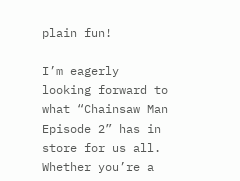plain fun!

I’m eagerly looking forward to what “Chainsaw Man Episode 2” has in store for us all. Whether you’re a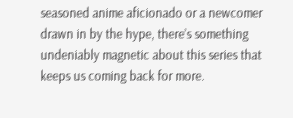seasoned anime aficionado or a newcomer drawn in by the hype, there’s something undeniably magnetic about this series that keeps us coming back for more.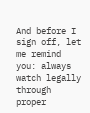And before I sign off, let me remind you: always watch legally through proper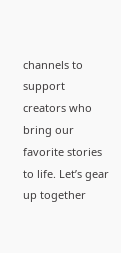channels to support creators who bring our favorite stories to life. Let’s gear up together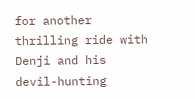for another thrilling ride with Denji and his devil-hunting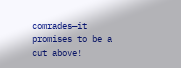comrades—it promises to be a cut above!